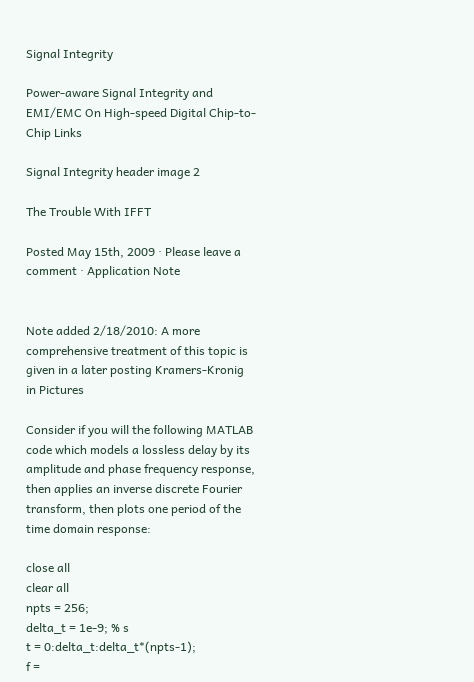Signal Integrity

Power-aware Signal Integrity and EMI/EMC On High-speed Digital Chip-to-Chip Links

Signal Integrity header image 2

The Trouble With IFFT

Posted May 15th, 2009 · Please leave a comment · Application Note


Note added 2/18/2010: A more comprehensive treatment of this topic is given in a later posting Kramers-Kronig in Pictures

Consider if you will the following MATLAB code which models a lossless delay by its amplitude and phase frequency response, then applies an inverse discrete Fourier transform, then plots one period of the time domain response:

close all
clear all
npts = 256;
delta_t = 1e-9; % s
t = 0:delta_t:delta_t*(npts-1);
f =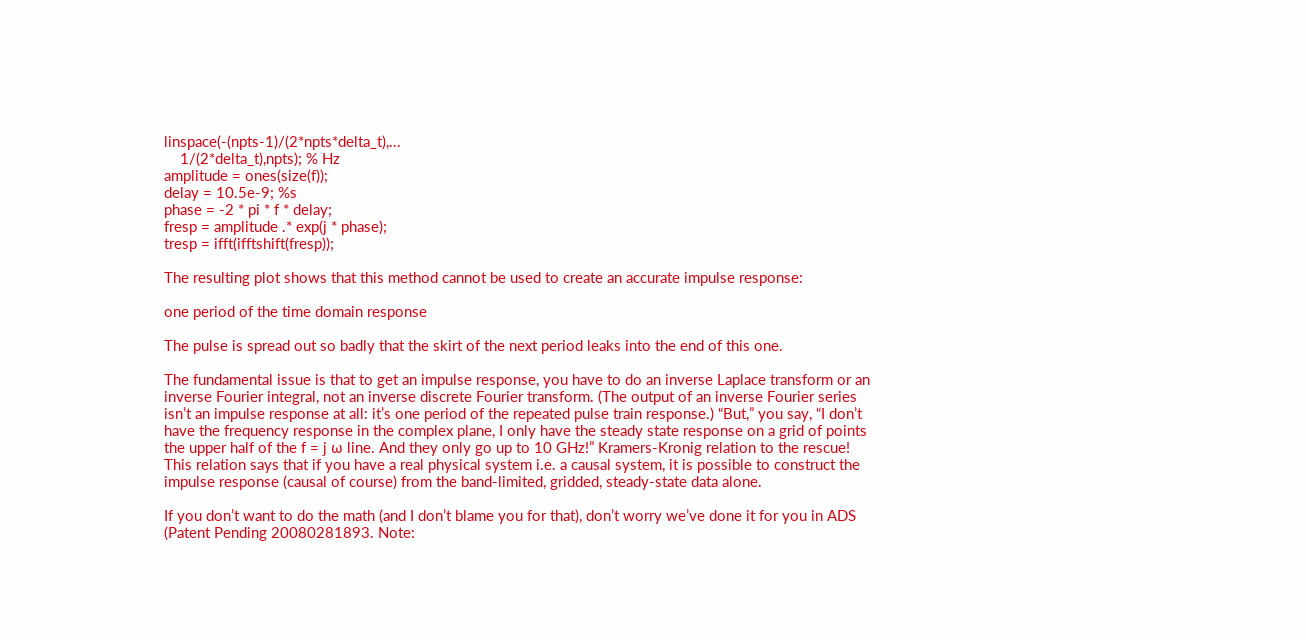linspace(-(npts-1)/(2*npts*delta_t),...
    1/(2*delta_t),npts); % Hz
amplitude = ones(size(f));
delay = 10.5e-9; %s
phase = -2 * pi * f * delay;
fresp = amplitude .* exp(j * phase);
tresp = ifft(ifftshift(fresp));

The resulting plot shows that this method cannot be used to create an accurate impulse response:

one period of the time domain response

The pulse is spread out so badly that the skirt of the next period leaks into the end of this one.

The fundamental issue is that to get an impulse response, you have to do an inverse Laplace transform or an inverse Fourier integral, not an inverse discrete Fourier transform. (The output of an inverse Fourier series isn’t an impulse response at all: it’s one period of the repeated pulse train response.) “But,” you say, “I don’t have the frequency response in the complex plane, I only have the steady state response on a grid of points the upper half of the f = j ω line. And they only go up to 10 GHz!” Kramers-Kronig relation to the rescue! This relation says that if you have a real physical system i.e. a causal system, it is possible to construct the impulse response (causal of course) from the band-limited, gridded, steady-state data alone.

If you don’t want to do the math (and I don’t blame you for that), don’t worry we’ve done it for you in ADS (Patent Pending 20080281893. Note: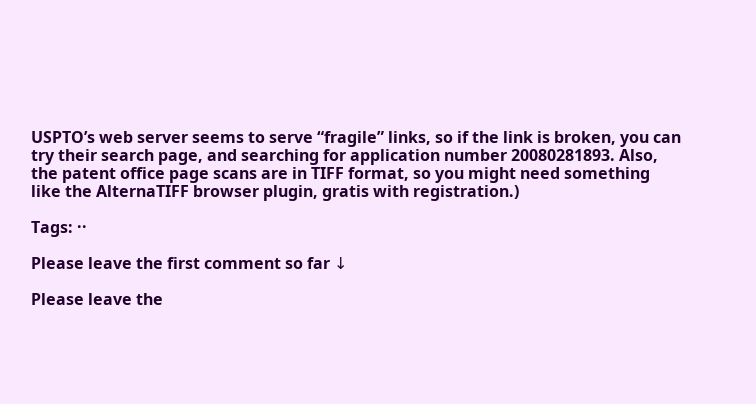USPTO’s web server seems to serve “fragile” links, so if the link is broken, you can try their search page, and searching for application number 20080281893. Also, the patent office page scans are in TIFF format, so you might need something like the AlternaTIFF browser plugin, gratis with registration.)

Tags: ··

Please leave the first comment so far ↓

Please leave the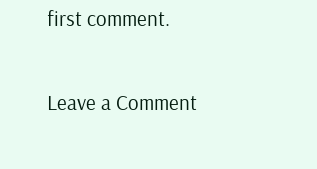first comment.

Leave a Comment